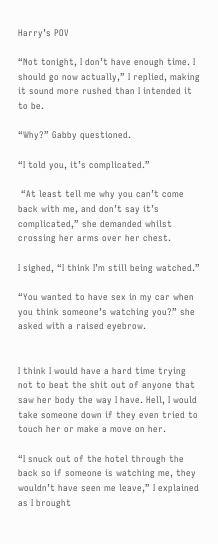Harry’s POV

“Not tonight, I don’t have enough time. I should go now actually,” I replied, making it sound more rushed than I intended it to be.

“Why?” Gabby questioned.

“I told you, it’s complicated.”

 “At least tell me why you can’t come back with me, and don’t say it’s complicated,” she demanded whilst crossing her arms over her chest.

I sighed, “I think I’m still being watched.”

“You wanted to have sex in my car when you think someone’s watching you?” she asked with a raised eyebrow.


I think I would have a hard time trying not to beat the shit out of anyone that saw her body the way I have. Hell, I would take someone down if they even tried to touch her or make a move on her.

“I snuck out of the hotel through the back so if someone is watching me, they wouldn’t have seen me leave,” I explained as I brought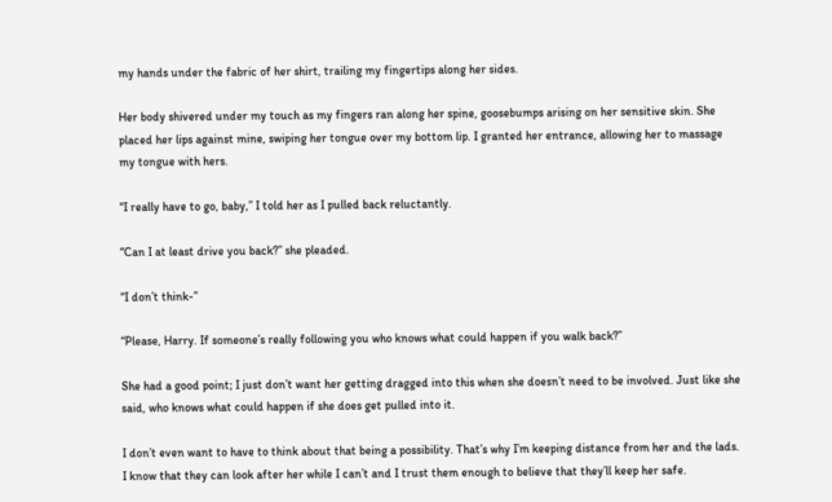my hands under the fabric of her shirt, trailing my fingertips along her sides.

Her body shivered under my touch as my fingers ran along her spine, goosebumps arising on her sensitive skin. She placed her lips against mine, swiping her tongue over my bottom lip. I granted her entrance, allowing her to massage my tongue with hers.

“I really have to go, baby,” I told her as I pulled back reluctantly.

“Can I at least drive you back?” she pleaded.

“I don’t think-”

“Please, Harry. If someone’s really following you who knows what could happen if you walk back?”

She had a good point; I just don’t want her getting dragged into this when she doesn’t need to be involved. Just like she said, who knows what could happen if she does get pulled into it.

I don’t even want to have to think about that being a possibility. That’s why I’m keeping distance from her and the lads. I know that they can look after her while I can’t and I trust them enough to believe that they’ll keep her safe.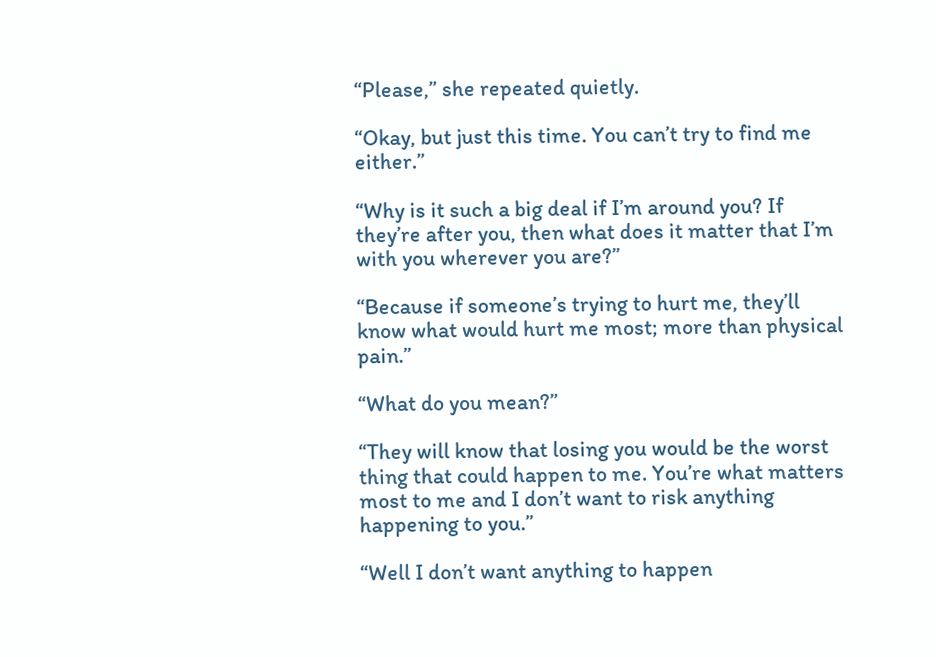“Please,” she repeated quietly.

“Okay, but just this time. You can’t try to find me either.”

“Why is it such a big deal if I’m around you? If they’re after you, then what does it matter that I’m with you wherever you are?”

“Because if someone’s trying to hurt me, they’ll know what would hurt me most; more than physical pain.”

“What do you mean?”

“They will know that losing you would be the worst thing that could happen to me. You’re what matters most to me and I don’t want to risk anything happening to you.”

“Well I don’t want anything to happen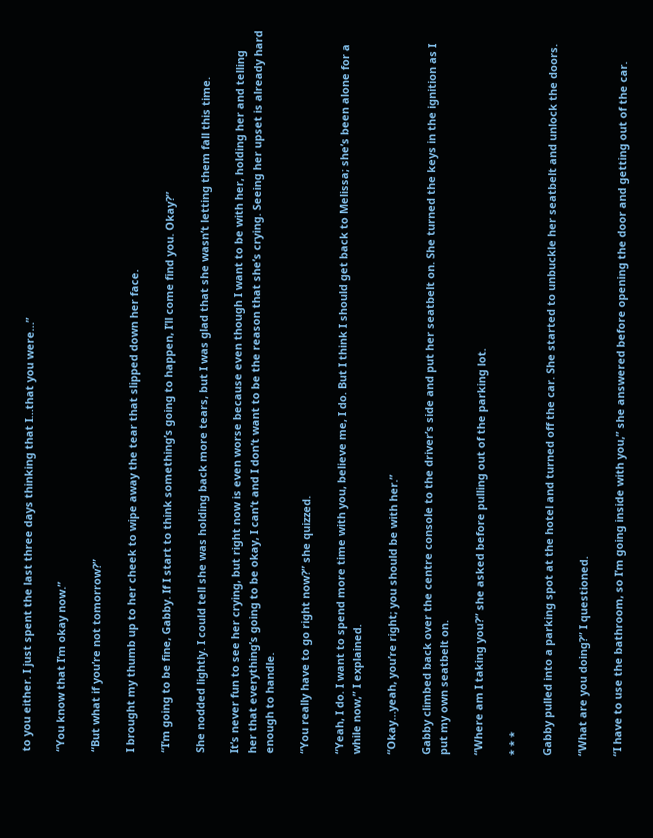to you either. I just spent the last three days thinking that I…that you were…”

“You know that I’m okay now.”

“But what if you’re not tomorrow?”

I brought my thumb up to her cheek to wipe away the tear that slipped down her face.

“I’m going to be fine, Gabby. If I start to think something’s going to happen, I’ll come find you. Okay?”

She nodded lightly. I could tell she was holding back more tears, but I was glad that she wasn’t letting them fall this time.

It’s never fun to see her crying, but right now is even worse because even though I want to be with her, holding her and telling her that everything’s going to be okay, I can’t and I don’t want to be the reason that she’s crying. Seeing her upset is already hard enough to handle.

“You really have to go right now?” she quizzed.

“Yeah, I do. I want to spend more time with you, believe me, I do. But I think I should get back to Melissa; she’s been alone for a while now,” I explained.

“Okay…yeah, you’re right; you should be with her.”

Gabby climbed back over the centre console to the driver’s side and put her seatbelt on. She turned the keys in the ignition as I put my own seatbelt on.

“Where am I taking you?” she asked before pulling out of the parking lot.

* * *

Gabby pulled into a parking spot at the hotel and turned off the car. She started to unbuckle her seatbelt and unlock the doors.

“What are you doing?” I questioned.

“I have to use the bathroom, so I’m going inside with you,” she answered before opening the door and getting out of the car.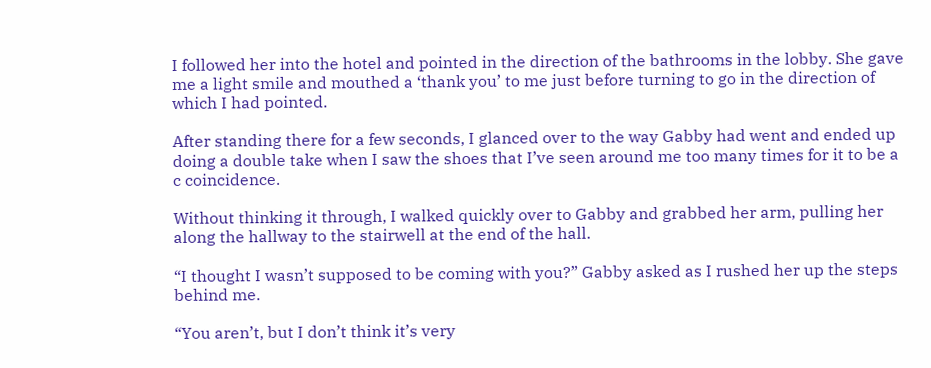I followed her into the hotel and pointed in the direction of the bathrooms in the lobby. She gave me a light smile and mouthed a ‘thank you’ to me just before turning to go in the direction of which I had pointed.

After standing there for a few seconds, I glanced over to the way Gabby had went and ended up doing a double take when I saw the shoes that I’ve seen around me too many times for it to be a c coincidence.

Without thinking it through, I walked quickly over to Gabby and grabbed her arm, pulling her along the hallway to the stairwell at the end of the hall.

“I thought I wasn’t supposed to be coming with you?” Gabby asked as I rushed her up the steps behind me.

“You aren’t, but I don’t think it’s very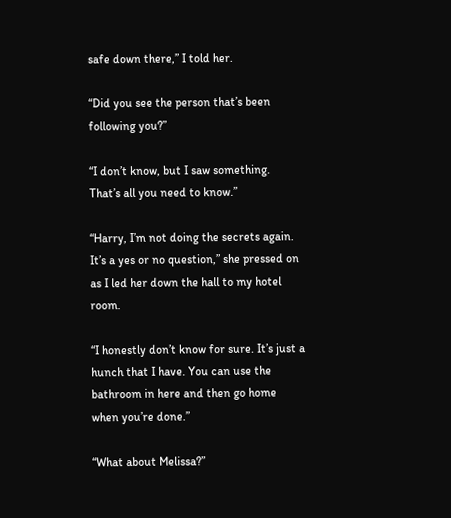safe down there,” I told her.

“Did you see the person that’s been following you?”

“I don’t know, but I saw something. That’s all you need to know.”

“Harry, I’m not doing the secrets again. It’s a yes or no question,” she pressed on as I led her down the hall to my hotel room.

“I honestly don’t know for sure. It’s just a hunch that I have. You can use the bathroom in here and then go home when you’re done.”

“What about Melissa?”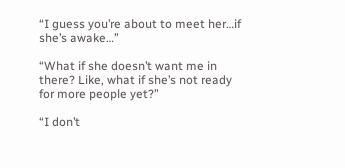“I guess you’re about to meet her…if she’s awake…”

“What if she doesn’t want me in there? Like, what if she’s not ready for more people yet?”

“I don’t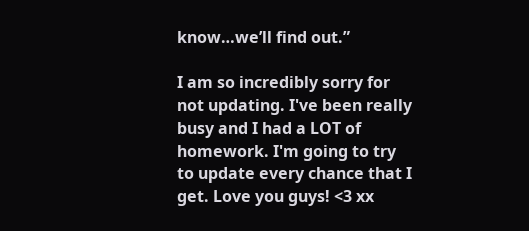know…we’ll find out.”

I am so incredibly sorry for not updating. I've been really busy and I had a LOT of homework. I'm going to try to update every chance that I get. Love you guys! <3 xx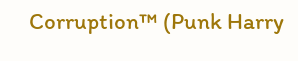Corruption™ (Punk Harry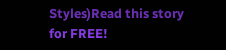Styles)Read this story for FREE!